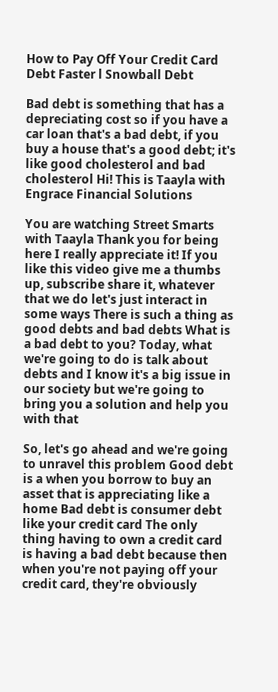How to Pay Off Your Credit Card Debt Faster l Snowball Debt

Bad debt is something that has a depreciating cost so if you have a car loan that's a bad debt, if you buy a house that's a good debt; it's like good cholesterol and bad cholesterol Hi! This is Taayla with Engrace Financial Solutions

You are watching Street Smarts with Taayla Thank you for being here I really appreciate it! If you like this video give me a thumbs up, subscribe share it, whatever that we do let's just interact in some ways There is such a thing as good debts and bad debts What is a bad debt to you? Today, what we're going to do is talk about debts and I know it's a big issue in our society but we're going to bring you a solution and help you with that

So, let's go ahead and we're going to unravel this problem Good debt is a when you borrow to buy an asset that is appreciating like a home Bad debt is consumer debt like your credit card The only thing having to own a credit card is having a bad debt because then when you're not paying off your credit card, they're obviously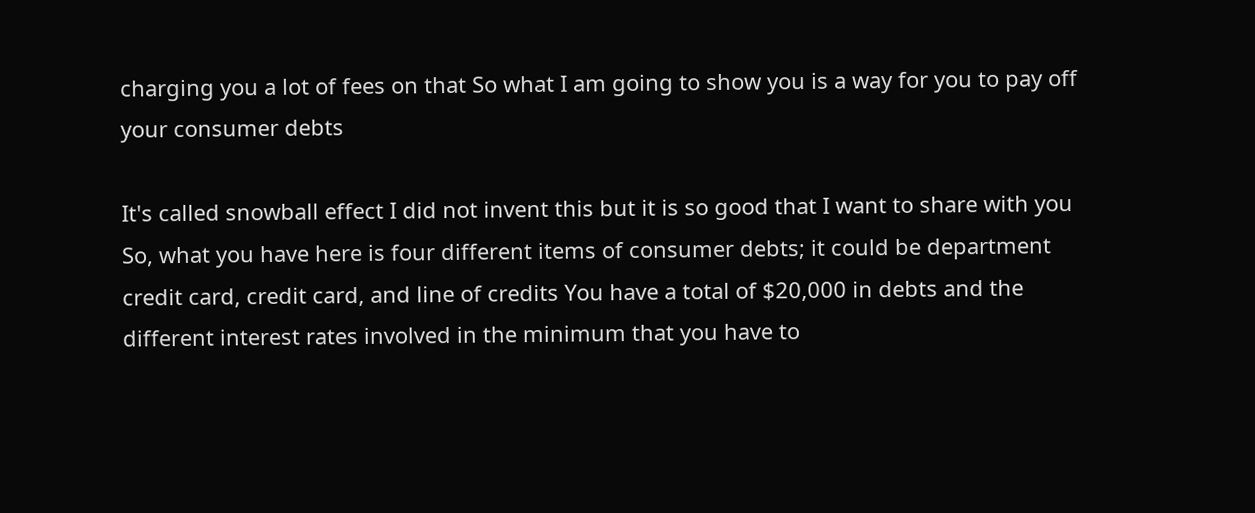charging you a lot of fees on that So what I am going to show you is a way for you to pay off your consumer debts

It's called snowball effect I did not invent this but it is so good that I want to share with you So, what you have here is four different items of consumer debts; it could be department credit card, credit card, and line of credits You have a total of $20,000 in debts and the different interest rates involved in the minimum that you have to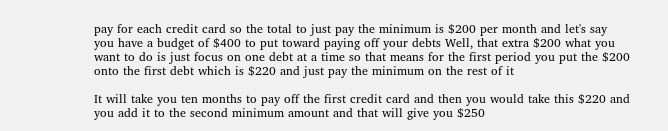pay for each credit card so the total to just pay the minimum is $200 per month and let's say you have a budget of $400 to put toward paying off your debts Well, that extra $200 what you want to do is just focus on one debt at a time so that means for the first period you put the $200 onto the first debt which is $220 and just pay the minimum on the rest of it

It will take you ten months to pay off the first credit card and then you would take this $220 and you add it to the second minimum amount and that will give you $250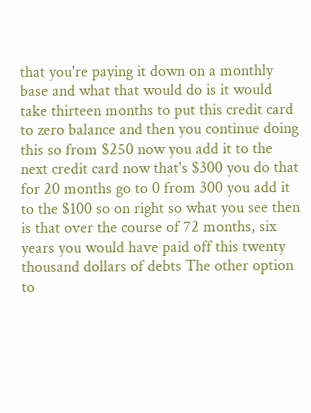that you're paying it down on a monthly base and what that would do is it would take thirteen months to put this credit card to zero balance and then you continue doing this so from $250 now you add it to the next credit card now that's $300 you do that for 20 months go to 0 from 300 you add it to the $100 so on right so what you see then is that over the course of 72 months, six years you would have paid off this twenty thousand dollars of debts The other option to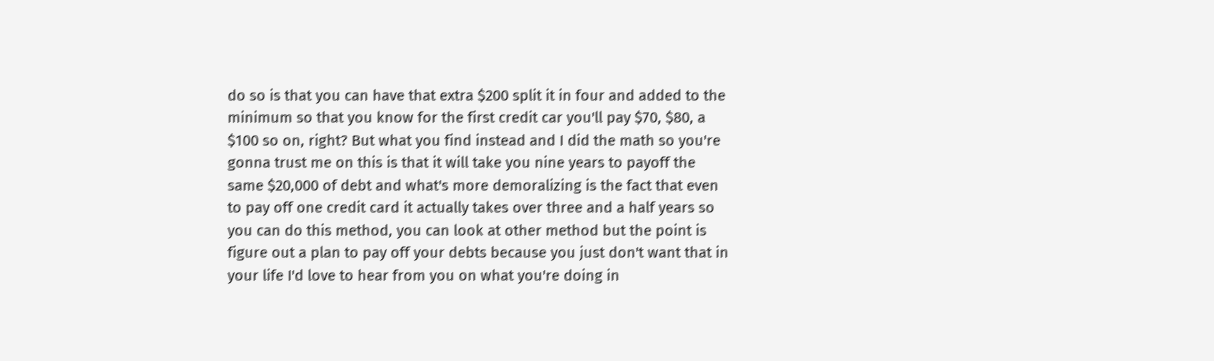do so is that you can have that extra $200 split it in four and added to the minimum so that you know for the first credit car you'll pay $70, $80, a $100 so on, right? But what you find instead and I did the math so you're gonna trust me on this is that it will take you nine years to payoff the same $20,000 of debt and what's more demoralizing is the fact that even to pay off one credit card it actually takes over three and a half years so you can do this method, you can look at other method but the point is figure out a plan to pay off your debts because you just don't want that in your life I'd love to hear from you on what you're doing in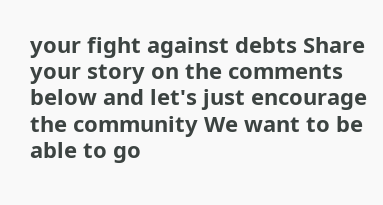your fight against debts Share your story on the comments below and let's just encourage the community We want to be able to go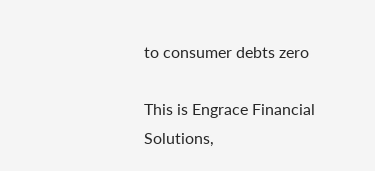to consumer debts zero

This is Engrace Financial Solutions,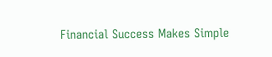Financial Success Makes Simple